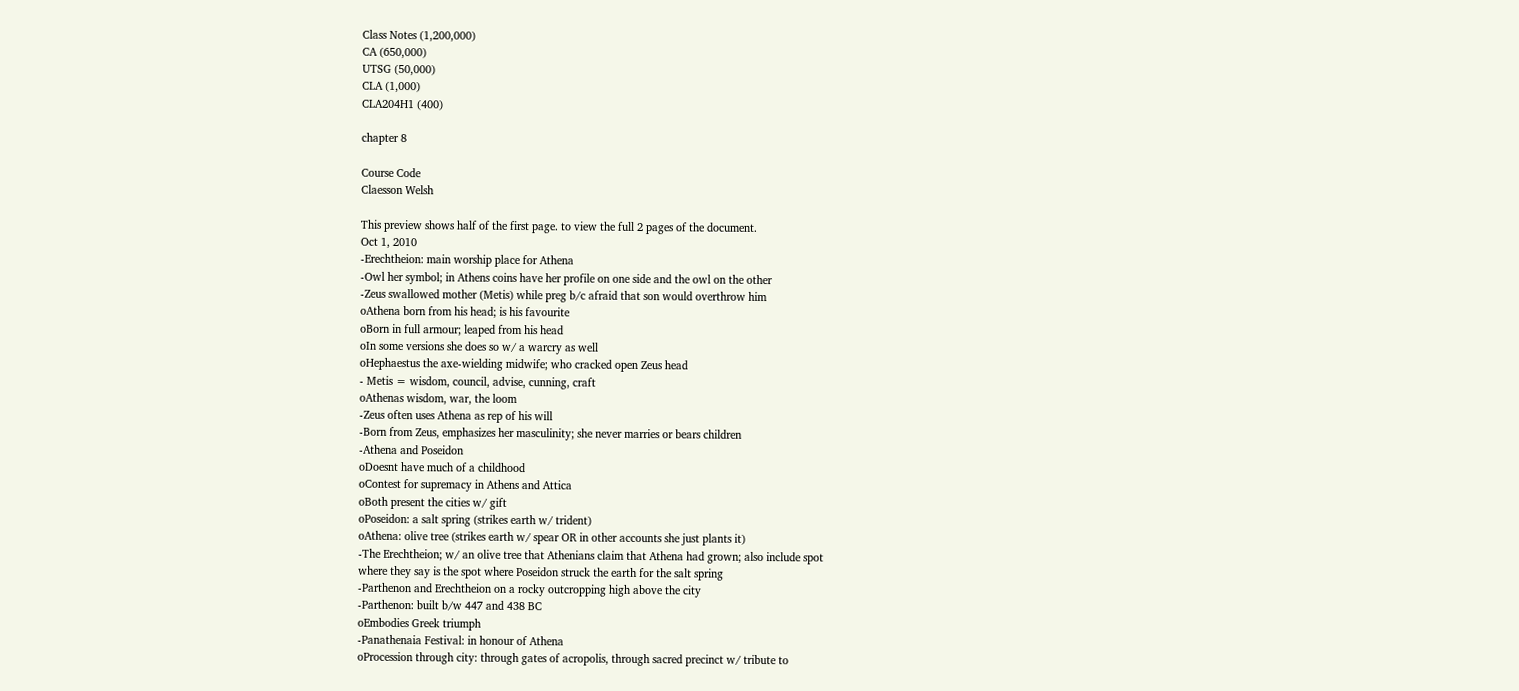Class Notes (1,200,000)
CA (650,000)
UTSG (50,000)
CLA (1,000)
CLA204H1 (400)

chapter 8

Course Code
Claesson Welsh

This preview shows half of the first page. to view the full 2 pages of the document.
Oct 1, 2010
-Erechtheion: main worship place for Athena
-Owl her symbol; in Athens coins have her profile on one side and the owl on the other
-Zeus swallowed mother (Metis) while preg b/c afraid that son would overthrow him
oAthena born from his head; is his favourite
oBorn in full armour; leaped from his head
oIn some versions she does so w/ a warcry as well
oHephaestus the axe-wielding midwife; who cracked open Zeus head
- Metis = wisdom, council, advise, cunning, craft
oAthenas wisdom, war, the loom
-Zeus often uses Athena as rep of his will
-Born from Zeus, emphasizes her masculinity; she never marries or bears children
-Athena and Poseidon
oDoesnt have much of a childhood
oContest for supremacy in Athens and Attica
oBoth present the cities w/ gift
oPoseidon: a salt spring (strikes earth w/ trident)
oAthena: olive tree (strikes earth w/ spear OR in other accounts she just plants it)
-The Erechtheion; w/ an olive tree that Athenians claim that Athena had grown; also include spot
where they say is the spot where Poseidon struck the earth for the salt spring
-Parthenon and Erechtheion on a rocky outcropping high above the city
-Parthenon: built b/w 447 and 438 BC
oEmbodies Greek triumph
-Panathenaia Festival: in honour of Athena
oProcession through city: through gates of acropolis, through sacred precinct w/ tribute to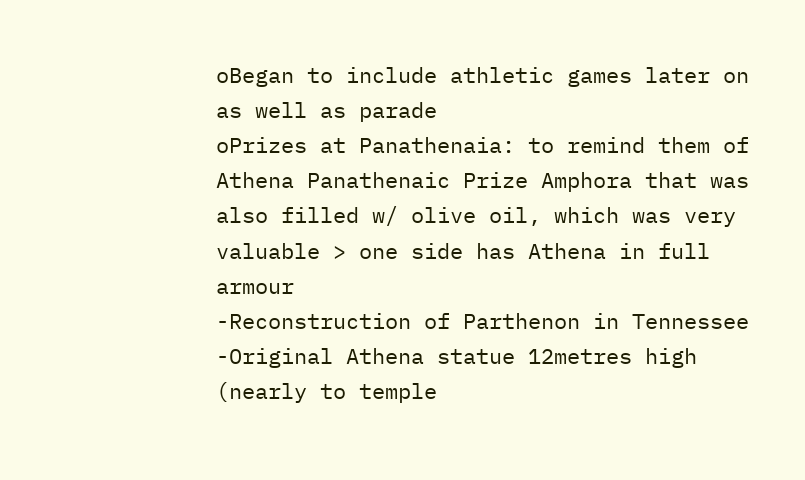oBegan to include athletic games later on as well as parade
oPrizes at Panathenaia: to remind them of Athena Panathenaic Prize Amphora that was
also filled w/ olive oil, which was very valuable > one side has Athena in full armour
-Reconstruction of Parthenon in Tennessee
-Original Athena statue 12metres high (nearly to temple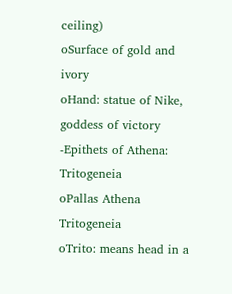ceiling)
oSurface of gold and ivory
oHand: statue of Nike, goddess of victory
-Epithets of Athena: Tritogeneia
oPallas Athena Tritogeneia
oTrito: means head in a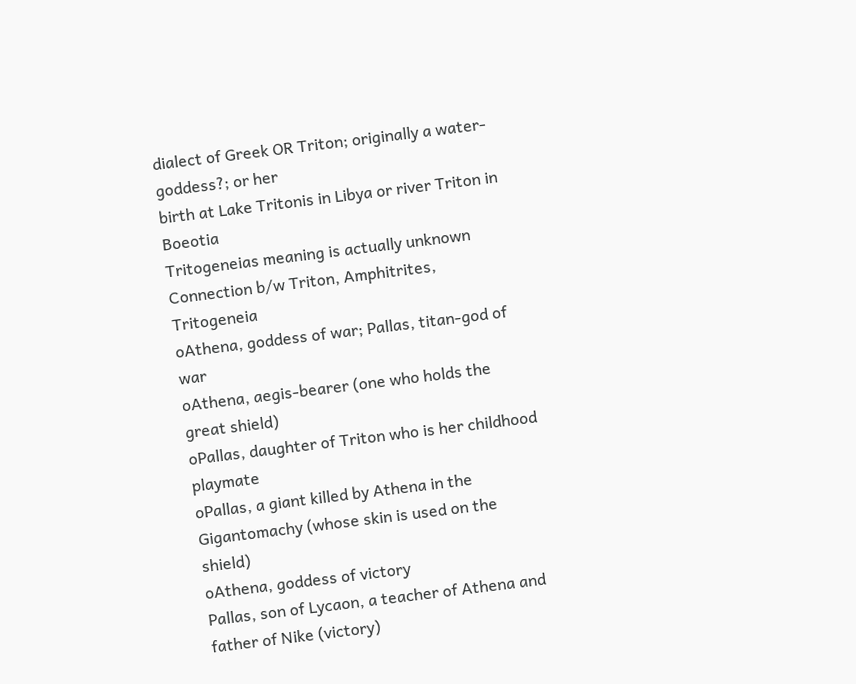dialect of Greek OR Triton; originally a water-goddess?; or her
birth at Lake Tritonis in Libya or river Triton in Boeotia
Tritogeneias meaning is actually unknown
Connection b/w Triton, Amphitrites, Tritogeneia
oAthena, goddess of war; Pallas, titan-god of war
oAthena, aegis-bearer (one who holds the great shield)
oPallas, daughter of Triton who is her childhood playmate
oPallas, a giant killed by Athena in the Gigantomachy (whose skin is used on the shield)
oAthena, goddess of victory
Pallas, son of Lycaon, a teacher of Athena and father of Nike (victory)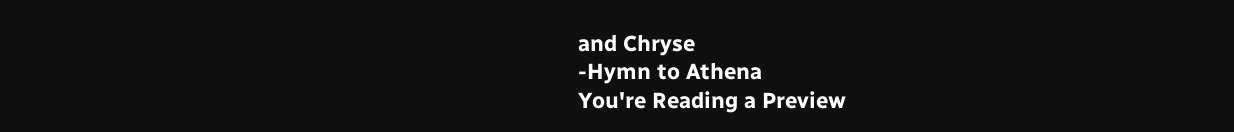and Chryse
-Hymn to Athena
You're Reading a Preview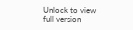Unlock to view full version